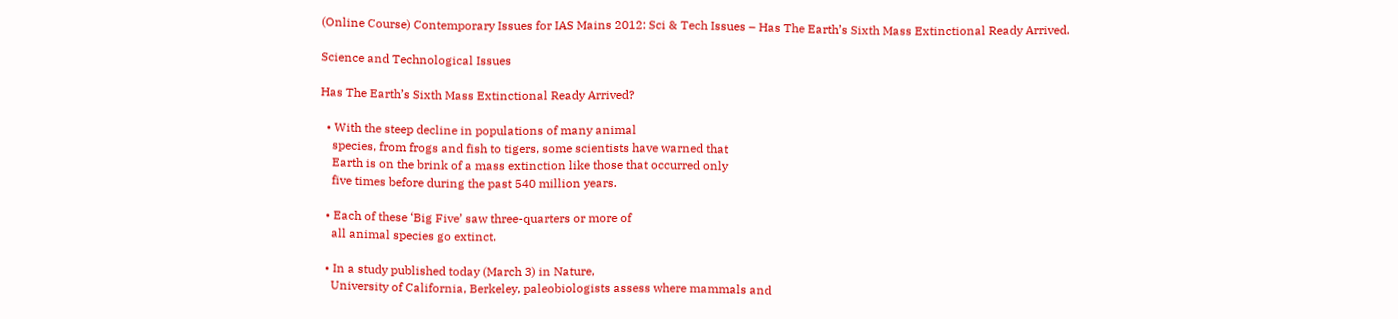(Online Course) Contemporary Issues for IAS Mains 2012: Sci & Tech Issues – Has The Earth’s Sixth Mass Extinctional Ready Arrived.

Science and Technological Issues

Has The Earth’s Sixth Mass Extinctional Ready Arrived?

  • With the steep decline in populations of many animal
    species, from frogs and fish to tigers, some scientists have warned that
    Earth is on the brink of a mass extinction like those that occurred only
    five times before during the past 540 million years.

  • Each of these ‘Big Five’ saw three-quarters or more of
    all animal species go extinct.

  • In a study published today (March 3) in Nature,
    University of California, Berkeley, paleobiologists assess where mammals and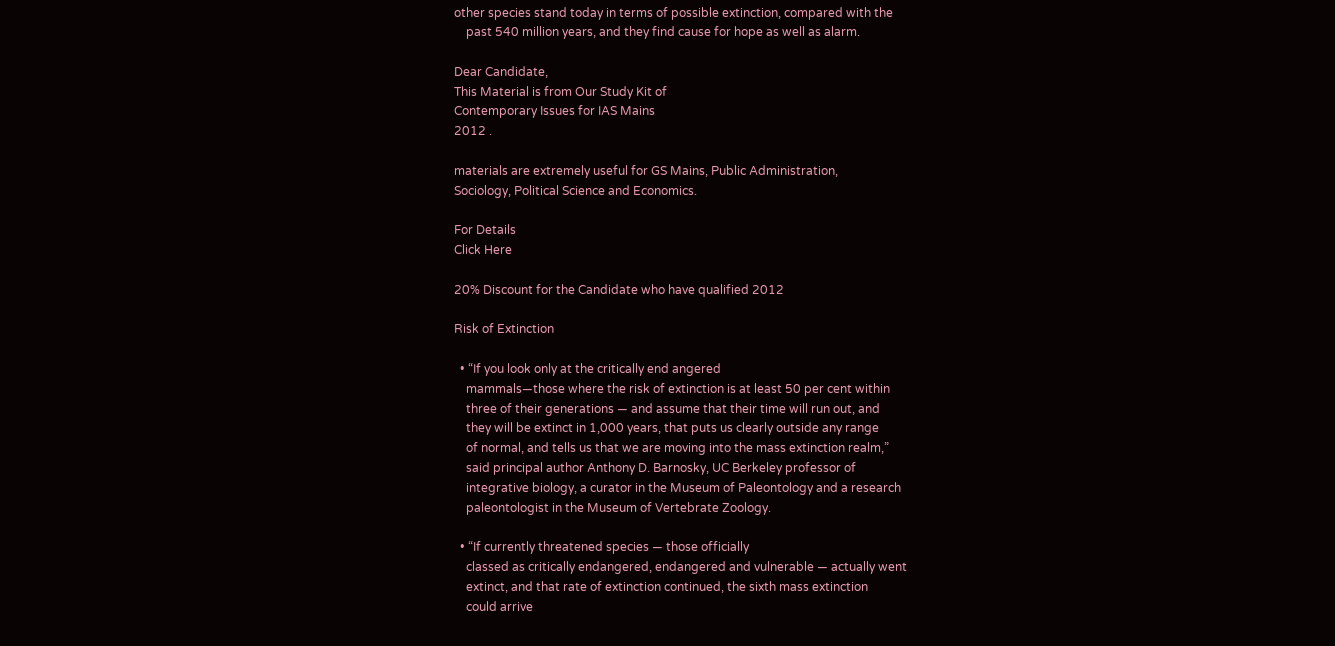other species stand today in terms of possible extinction, compared with the
    past 540 million years, and they find cause for hope as well as alarm.

Dear Candidate,
This Material is from Our Study Kit of
Contemporary Issues for IAS Mains
2012 .

materials are extremely useful for GS Mains, Public Administration,
Sociology, Political Science and Economics.

For Details
Click Here

20% Discount for the Candidate who have qualified 2012

Risk of Extinction

  • “If you look only at the critically end angered
    mammals—those where the risk of extinction is at least 50 per cent within
    three of their generations — and assume that their time will run out, and
    they will be extinct in 1,000 years, that puts us clearly outside any range
    of normal, and tells us that we are moving into the mass extinction realm,”
    said principal author Anthony D. Barnosky, UC Berkeley professor of
    integrative biology, a curator in the Museum of Paleontology and a research
    paleontologist in the Museum of Vertebrate Zoology.

  • “If currently threatened species — those officially
    classed as critically endangered, endangered and vulnerable — actually went
    extinct, and that rate of extinction continued, the sixth mass extinction
    could arrive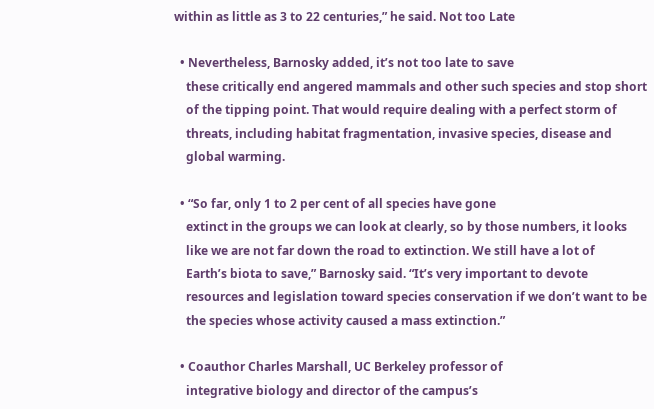within as little as 3 to 22 centuries,” he said. Not too Late

  • Nevertheless, Barnosky added, it’s not too late to save
    these critically end angered mammals and other such species and stop short
    of the tipping point. That would require dealing with a perfect storm of
    threats, including habitat fragmentation, invasive species, disease and
    global warming.

  • “So far, only 1 to 2 per cent of all species have gone
    extinct in the groups we can look at clearly, so by those numbers, it looks
    like we are not far down the road to extinction. We still have a lot of
    Earth’s biota to save,” Barnosky said. “It’s very important to devote
    resources and legislation toward species conservation if we don’t want to be
    the species whose activity caused a mass extinction.”

  • Coauthor Charles Marshall, UC Berkeley professor of
    integrative biology and director of the campus’s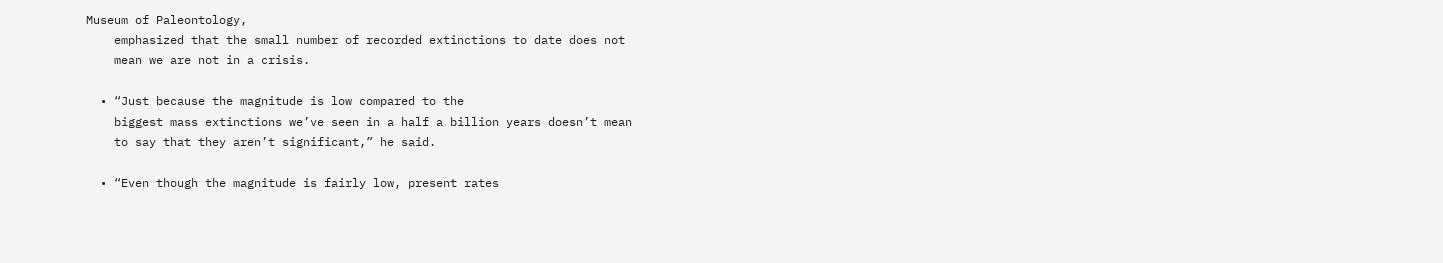Museum of Paleontology,
    emphasized that the small number of recorded extinctions to date does not
    mean we are not in a crisis.

  • “Just because the magnitude is low compared to the
    biggest mass extinctions we’ve seen in a half a billion years doesn’t mean
    to say that they aren’t significant,” he said.

  • “Even though the magnitude is fairly low, present rates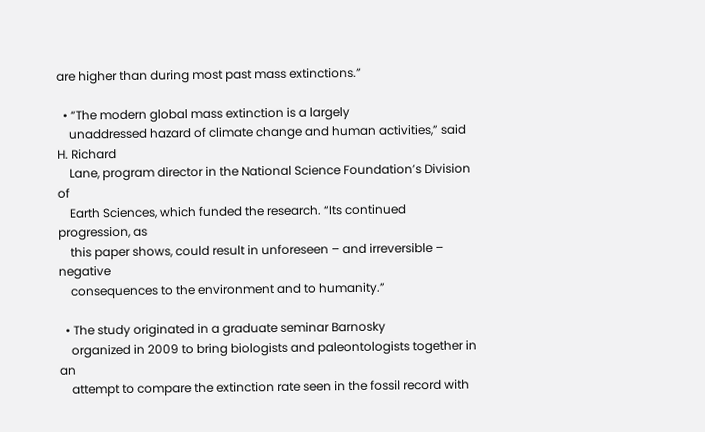are higher than during most past mass extinctions.”

  • “The modern global mass extinction is a largely
    unaddressed hazard of climate change and human activities,” said H. Richard
    Lane, program director in the National Science Foundation’s Division of
    Earth Sciences, which funded the research. “Its continued progression, as
    this paper shows, could result in unforeseen – and irreversible – negative
    consequences to the environment and to humanity.”

  • The study originated in a graduate seminar Barnosky
    organized in 2009 to bring biologists and paleontologists together in an
    attempt to compare the extinction rate seen in the fossil record with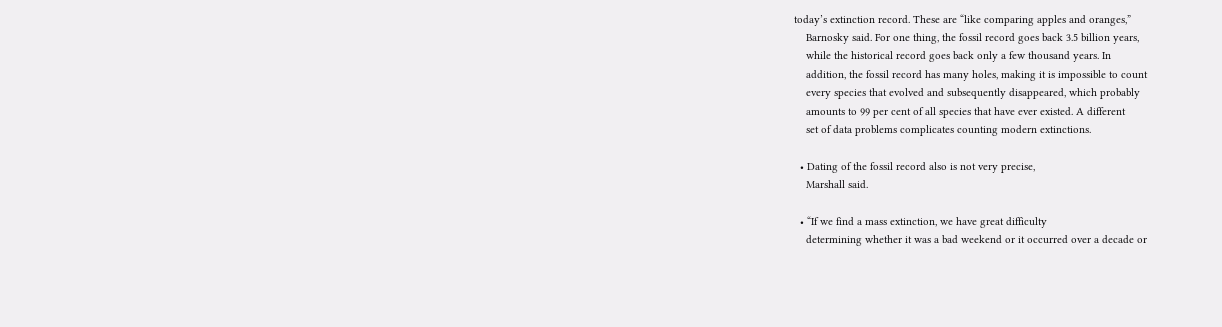today’s extinction record. These are “like comparing apples and oranges,”
    Barnosky said. For one thing, the fossil record goes back 3.5 billion years,
    while the historical record goes back only a few thousand years. In
    addition, the fossil record has many holes, making it is impossible to count
    every species that evolved and subsequently disappeared, which probably
    amounts to 99 per cent of all species that have ever existed. A different
    set of data problems complicates counting modern extinctions.

  • Dating of the fossil record also is not very precise,
    Marshall said.

  • “If we find a mass extinction, we have great difficulty
    determining whether it was a bad weekend or it occurred over a decade or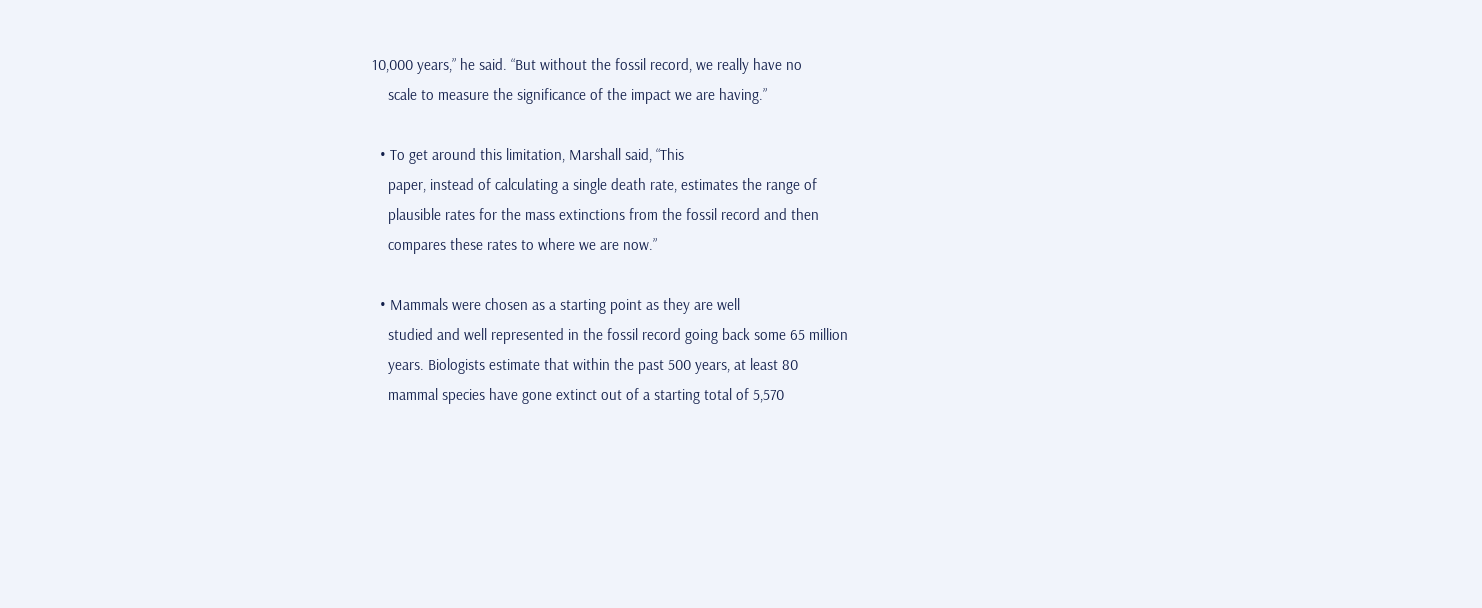10,000 years,” he said. “But without the fossil record, we really have no
    scale to measure the significance of the impact we are having.”

  • To get around this limitation, Marshall said, “This
    paper, instead of calculating a single death rate, estimates the range of
    plausible rates for the mass extinctions from the fossil record and then
    compares these rates to where we are now.”

  • Mammals were chosen as a starting point as they are well
    studied and well represented in the fossil record going back some 65 million
    years. Biologists estimate that within the past 500 years, at least 80
    mammal species have gone extinct out of a starting total of 5,570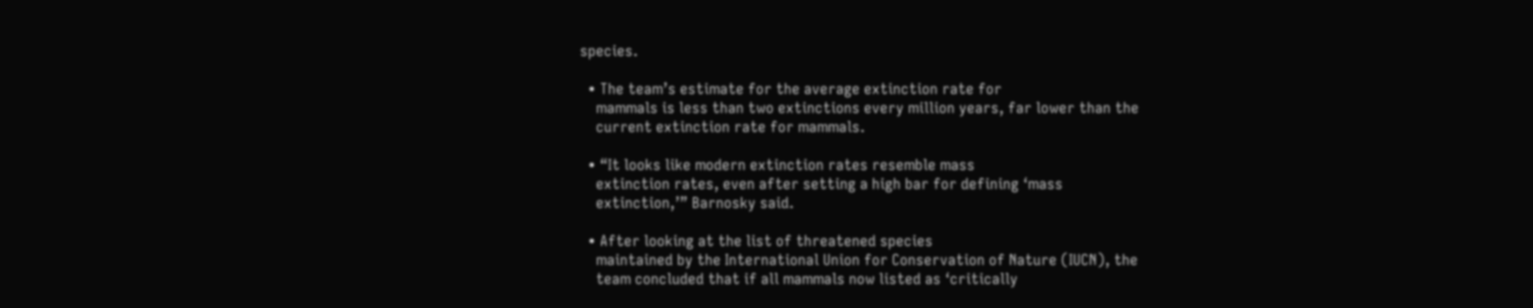species.

  • The team’s estimate for the average extinction rate for
    mammals is less than two extinctions every million years, far lower than the
    current extinction rate for mammals.

  • “It looks like modern extinction rates resemble mass
    extinction rates, even after setting a high bar for defining ‘mass
    extinction,’” Barnosky said.

  • After looking at the list of threatened species
    maintained by the International Union for Conservation of Nature (IUCN), the
    team concluded that if all mammals now listed as ‘critically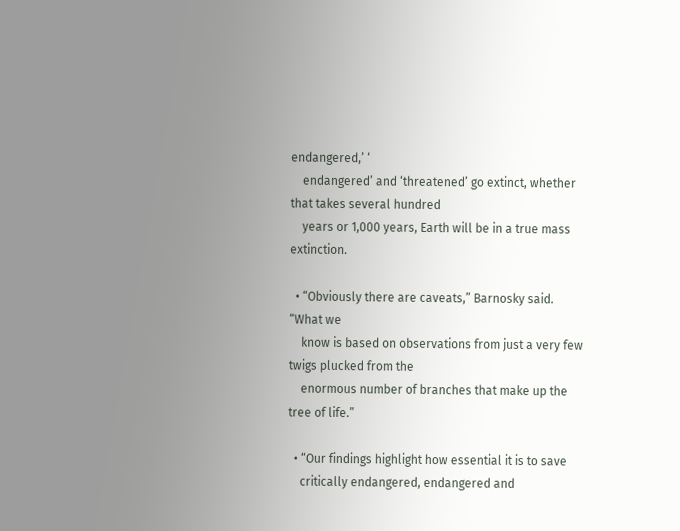endangered,’ ‘
    endangered’ and ‘threatened’ go extinct, whether that takes several hundred
    years or 1,000 years, Earth will be in a true mass extinction.

  • “Obviously there are caveats,” Barnosky said. “What we
    know is based on observations from just a very few twigs plucked from the
    enormous number of branches that make up the tree of life.”

  • “Our findings highlight how essential it is to save
    critically endangered, endangered and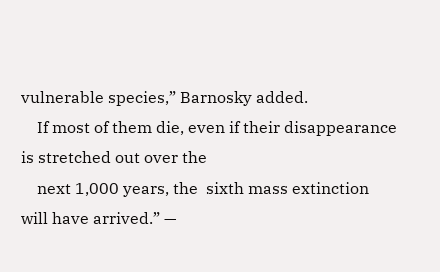vulnerable species,” Barnosky added.
    If most of them die, even if their disappearance is stretched out over the
    next 1,000 years, the  sixth mass extinction will have arrived.” —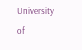University of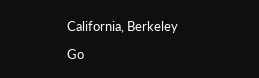California, Berkeley

Go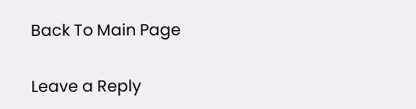Back To Main Page

Leave a Reply